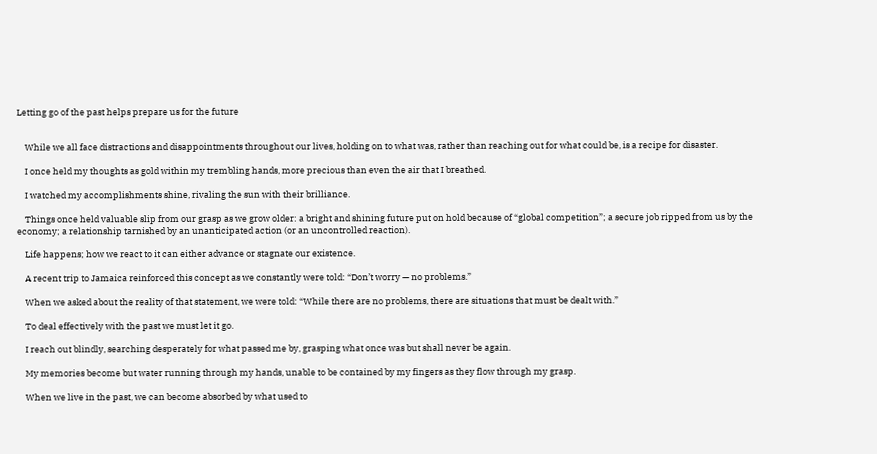Letting go of the past helps prepare us for the future


    While we all face distractions and disappointments throughout our lives, holding on to what was, rather than reaching out for what could be, is a recipe for disaster.

    I once held my thoughts as gold within my trembling hands, more precious than even the air that I breathed.

    I watched my accomplishments shine, rivaling the sun with their brilliance.

    Things once held valuable slip from our grasp as we grow older: a bright and shining future put on hold because of “global competition”; a secure job ripped from us by the economy; a relationship tarnished by an unanticipated action (or an uncontrolled reaction).

    Life happens; how we react to it can either advance or stagnate our existence.

    A recent trip to Jamaica reinforced this concept as we constantly were told: “Don’t worry — no problems.”

    When we asked about the reality of that statement, we were told: “While there are no problems, there are situations that must be dealt with.”

    To deal effectively with the past we must let it go.

    I reach out blindly, searching desperately for what passed me by, grasping what once was but shall never be again.

    My memories become but water running through my hands, unable to be contained by my fingers as they flow through my grasp.

    When we live in the past, we can become absorbed by what used to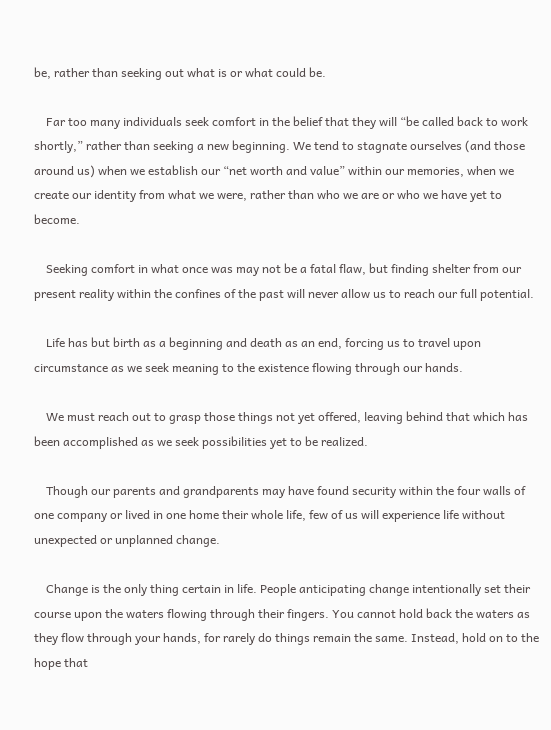be, rather than seeking out what is or what could be.

    Far too many individuals seek comfort in the belief that they will “be called back to work shortly,” rather than seeking a new beginning. We tend to stagnate ourselves (and those around us) when we establish our “net worth and value” within our memories, when we create our identity from what we were, rather than who we are or who we have yet to become.

    Seeking comfort in what once was may not be a fatal flaw, but finding shelter from our present reality within the confines of the past will never allow us to reach our full potential.

    Life has but birth as a beginning and death as an end, forcing us to travel upon circumstance as we seek meaning to the existence flowing through our hands.

    We must reach out to grasp those things not yet offered, leaving behind that which has been accomplished as we seek possibilities yet to be realized.

    Though our parents and grandparents may have found security within the four walls of one company or lived in one home their whole life, few of us will experience life without unexpected or unplanned change.

    Change is the only thing certain in life. People anticipating change intentionally set their course upon the waters flowing through their fingers. You cannot hold back the waters as they flow through your hands, for rarely do things remain the same. Instead, hold on to the hope that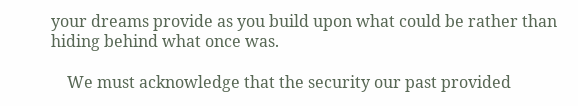your dreams provide as you build upon what could be rather than hiding behind what once was.

    We must acknowledge that the security our past provided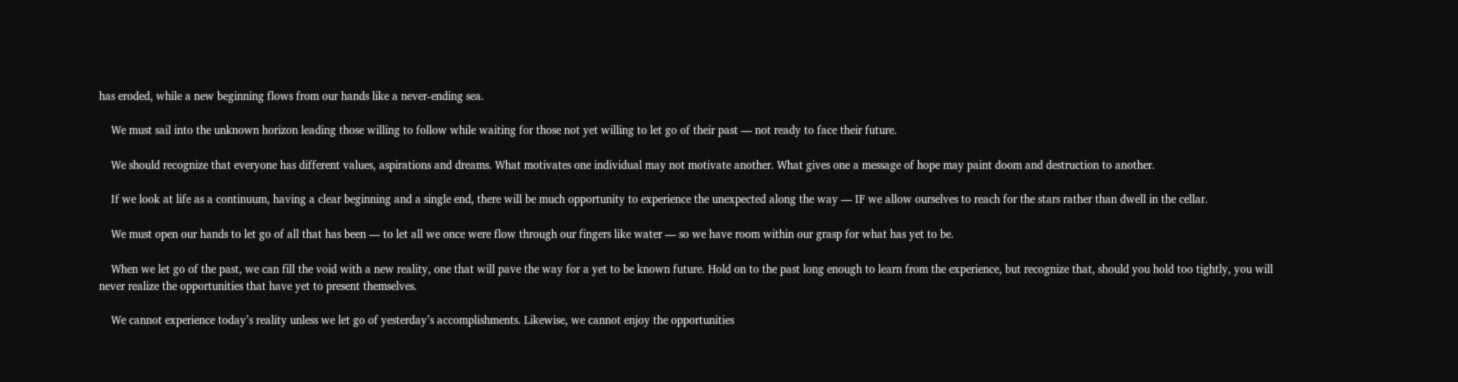has eroded, while a new beginning flows from our hands like a never-ending sea.

    We must sail into the unknown horizon leading those willing to follow while waiting for those not yet willing to let go of their past — not ready to face their future.

    We should recognize that everyone has different values, aspirations and dreams. What motivates one individual may not motivate another. What gives one a message of hope may paint doom and destruction to another.

    If we look at life as a continuum, having a clear beginning and a single end, there will be much opportunity to experience the unexpected along the way — IF we allow ourselves to reach for the stars rather than dwell in the cellar.

    We must open our hands to let go of all that has been — to let all we once were flow through our fingers like water — so we have room within our grasp for what has yet to be.

    When we let go of the past, we can fill the void with a new reality, one that will pave the way for a yet to be known future. Hold on to the past long enough to learn from the experience, but recognize that, should you hold too tightly, you will never realize the opportunities that have yet to present themselves.

    We cannot experience today’s reality unless we let go of yesterday’s accomplishments. Likewise, we cannot enjoy the opportunities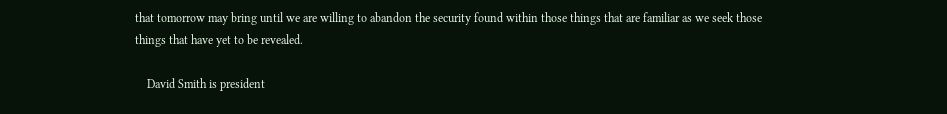that tomorrow may bring until we are willing to abandon the security found within those things that are familiar as we seek those things that have yet to be revealed.

    David Smith is president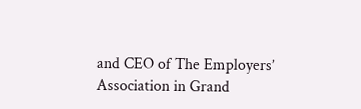and CEO of The Employers’ Association in Grand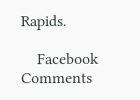Rapids.

    Facebook Comments